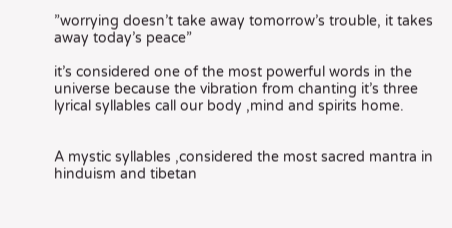”worrying doesn’t take away tomorrow’s trouble, it takes away today’s peace”

it’s considered one of the most powerful words in the universe because the vibration from chanting it’s three lyrical syllables call our body ,mind and spirits home.


A mystic syllables ,considered the most sacred mantra in hinduism and tibetan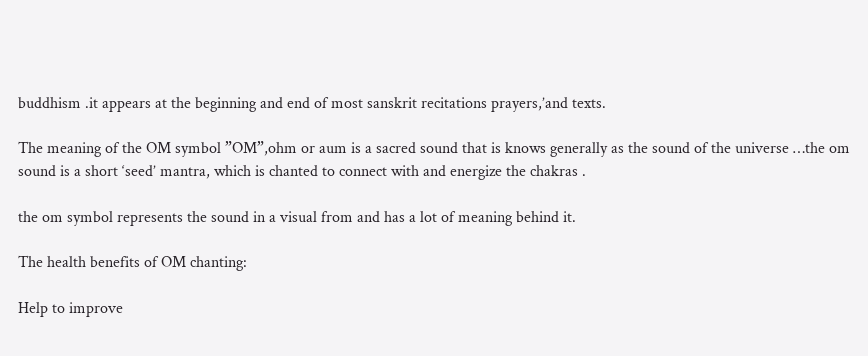buddhism .it appears at the beginning and end of most sanskrit recitations prayers,’and texts.

The meaning of the OM symbol ”OM”,ohm or aum is a sacred sound that is knows generally as the sound of the universe …the om sound is a short ‘seed’ mantra, which is chanted to connect with and energize the chakras .

the om symbol represents the sound in a visual from and has a lot of meaning behind it.

The health benefits of OM chanting:

Help to improve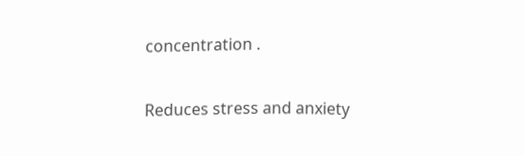concentration .

Reduces stress and anxiety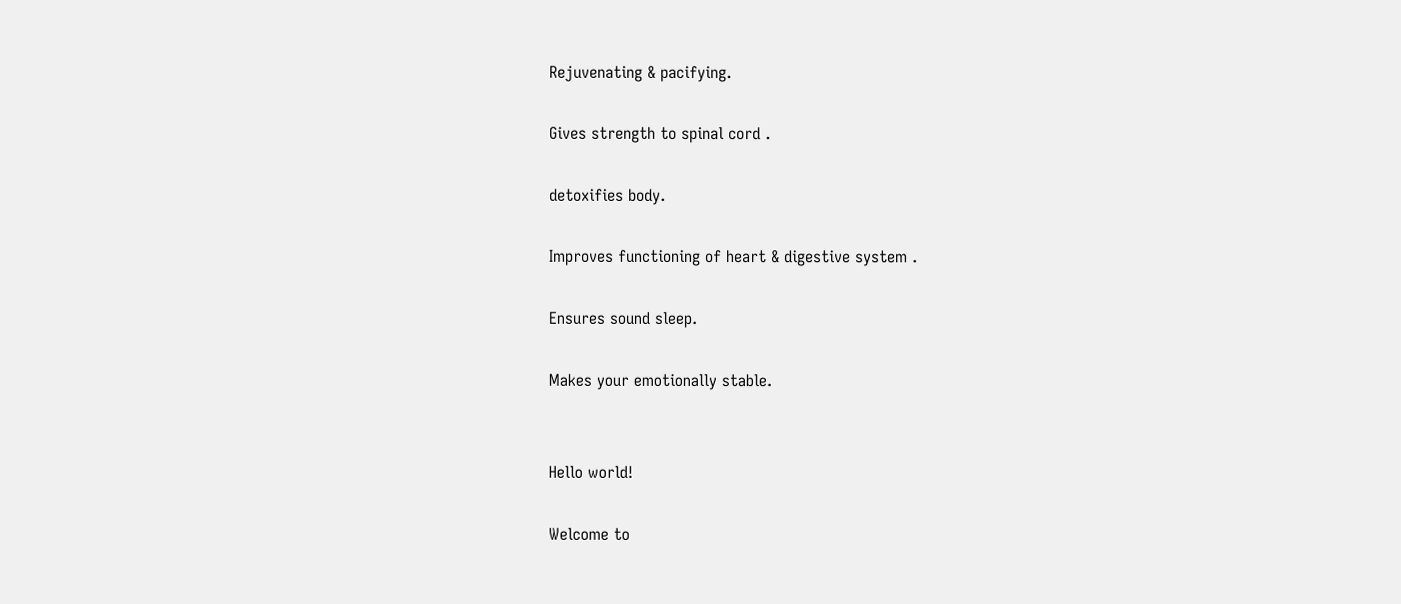Rejuvenating & pacifying.

Gives strength to spinal cord .

detoxifies body.

Improves functioning of heart & digestive system .

Ensures sound sleep.

Makes your emotionally stable.


Hello world!

Welcome to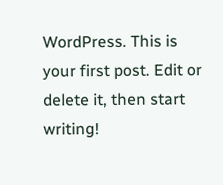WordPress. This is your first post. Edit or delete it, then start writing!